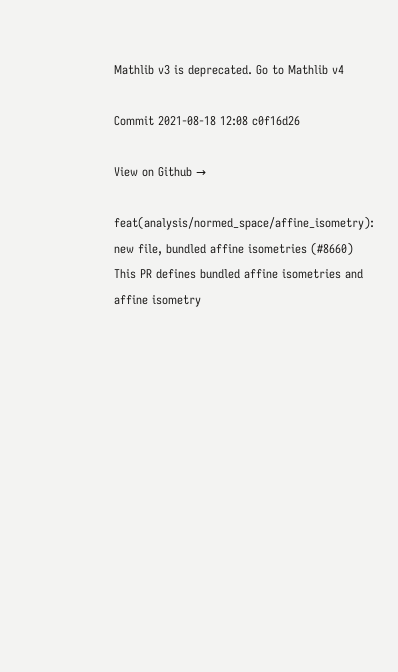Mathlib v3 is deprecated. Go to Mathlib v4

Commit 2021-08-18 12:08 c0f16d26

View on Github →

feat(analysis/normed_space/affine_isometry): new file, bundled affine isometries (#8660) This PR defines bundled affine isometries and affine isometry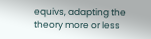equivs, adapting the theory more or less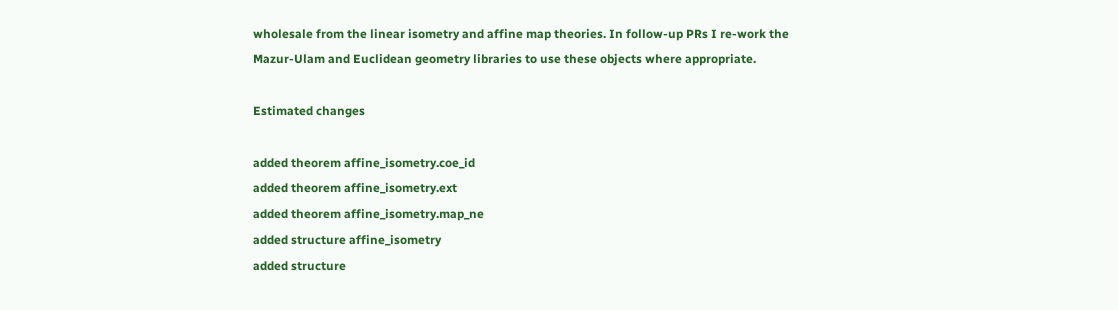wholesale from the linear isometry and affine map theories. In follow-up PRs I re-work the Mazur-Ulam and Euclidean geometry libraries to use these objects where appropriate.

Estimated changes

added theorem affine_isometry.coe_id
added theorem affine_isometry.ext
added theorem affine_isometry.map_ne
added structure affine_isometry
added structure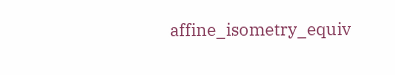affine_isometry_equiv